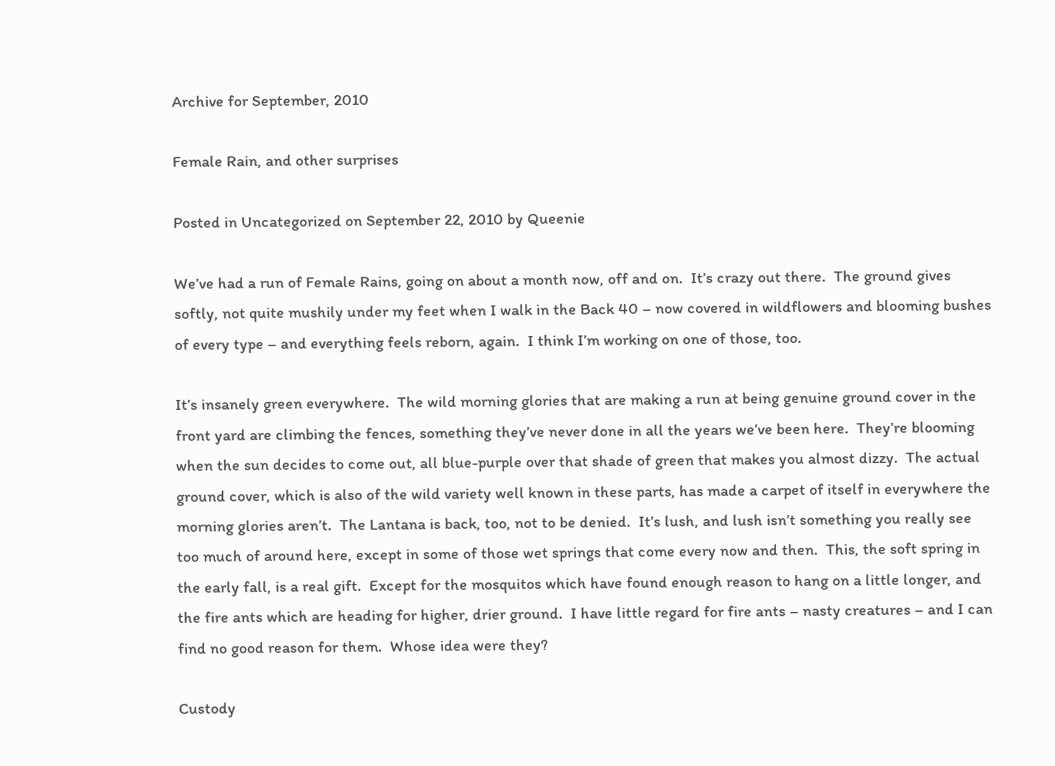Archive for September, 2010

Female Rain, and other surprises

Posted in Uncategorized on September 22, 2010 by Queenie

We’ve had a run of Female Rains, going on about a month now, off and on.  It’s crazy out there.  The ground gives softly, not quite mushily under my feet when I walk in the Back 40 – now covered in wildflowers and blooming bushes of every type – and everything feels reborn, again.  I think I’m working on one of those, too.

It’s insanely green everywhere.  The wild morning glories that are making a run at being genuine ground cover in the front yard are climbing the fences, something they’ve never done in all the years we’ve been here.  They’re blooming when the sun decides to come out, all blue-purple over that shade of green that makes you almost dizzy.  The actual ground cover, which is also of the wild variety well known in these parts, has made a carpet of itself in everywhere the morning glories aren’t.  The Lantana is back, too, not to be denied.  It’s lush, and lush isn’t something you really see too much of around here, except in some of those wet springs that come every now and then.  This, the soft spring in the early fall, is a real gift.  Except for the mosquitos which have found enough reason to hang on a little longer, and the fire ants which are heading for higher, drier ground.  I have little regard for fire ants – nasty creatures – and I can find no good reason for them.  Whose idea were they?

Custody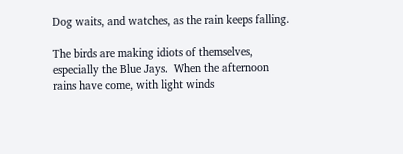Dog waits, and watches, as the rain keeps falling.

The birds are making idiots of themselves, especially the Blue Jays.  When the afternoon rains have come, with light winds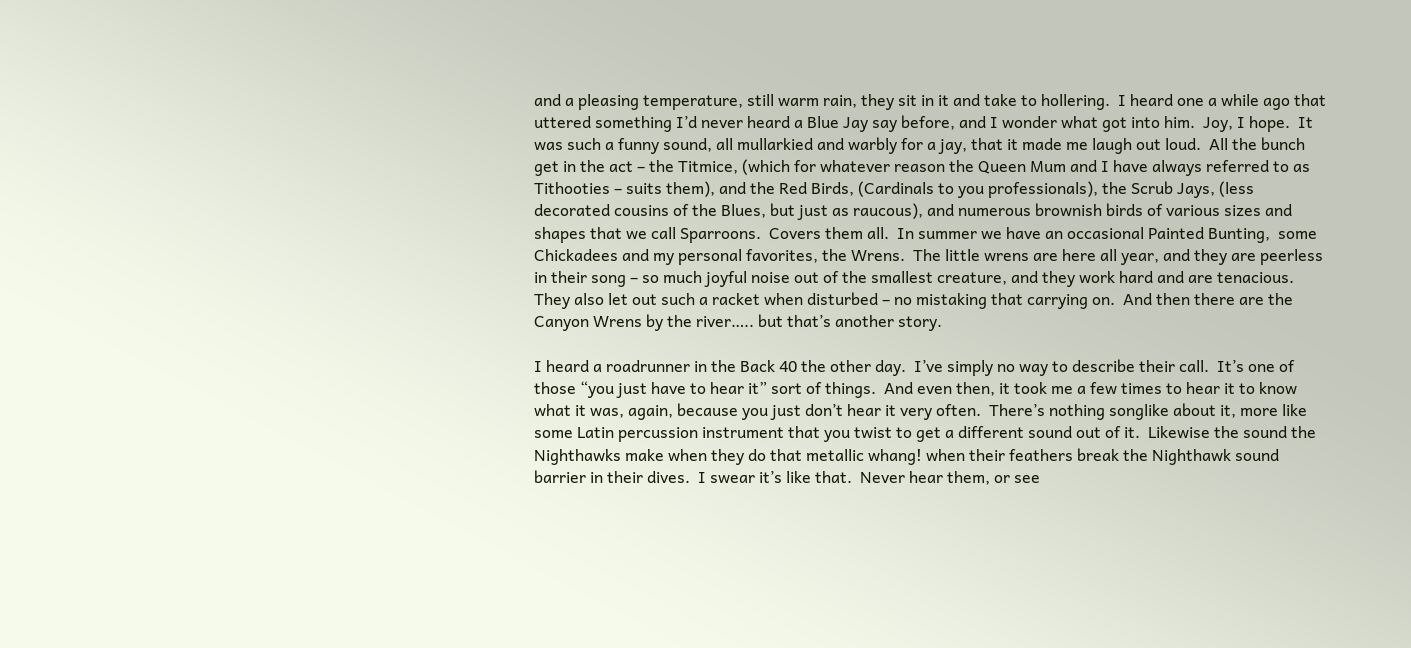and a pleasing temperature, still warm rain, they sit in it and take to hollering.  I heard one a while ago that uttered something I’d never heard a Blue Jay say before, and I wonder what got into him.  Joy, I hope.  It was such a funny sound, all mullarkied and warbly for a jay, that it made me laugh out loud.  All the bunch get in the act – the Titmice, (which for whatever reason the Queen Mum and I have always referred to as Tithooties – suits them), and the Red Birds, (Cardinals to you professionals), the Scrub Jays, (less decorated cousins of the Blues, but just as raucous), and numerous brownish birds of various sizes and shapes that we call Sparroons.  Covers them all.  In summer we have an occasional Painted Bunting,  some Chickadees and my personal favorites, the Wrens.  The little wrens are here all year, and they are peerless in their song – so much joyful noise out of the smallest creature, and they work hard and are tenacious.  They also let out such a racket when disturbed – no mistaking that carrying on.  And then there are the Canyon Wrens by the river….. but that’s another story.

I heard a roadrunner in the Back 40 the other day.  I’ve simply no way to describe their call.  It’s one of those “you just have to hear it” sort of things.  And even then, it took me a few times to hear it to know what it was, again, because you just don’t hear it very often.  There’s nothing songlike about it, more like some Latin percussion instrument that you twist to get a different sound out of it.  Likewise the sound the Nighthawks make when they do that metallic whang! when their feathers break the Nighthawk sound barrier in their dives.  I swear it’s like that.  Never hear them, or see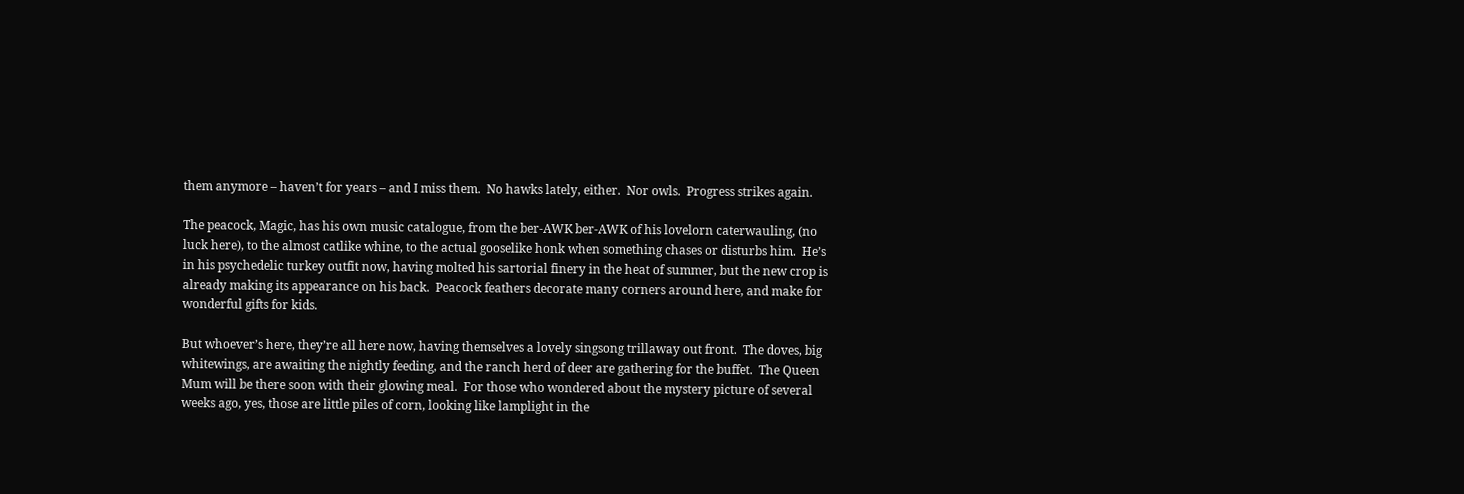them anymore – haven’t for years – and I miss them.  No hawks lately, either.  Nor owls.  Progress strikes again.

The peacock, Magic, has his own music catalogue, from the ber-AWK ber-AWK of his lovelorn caterwauling, (no luck here), to the almost catlike whine, to the actual gooselike honk when something chases or disturbs him.  He’s in his psychedelic turkey outfit now, having molted his sartorial finery in the heat of summer, but the new crop is already making its appearance on his back.  Peacock feathers decorate many corners around here, and make for wonderful gifts for kids.

But whoever’s here, they’re all here now, having themselves a lovely singsong trillaway out front.  The doves, big whitewings, are awaiting the nightly feeding, and the ranch herd of deer are gathering for the buffet.  The Queen Mum will be there soon with their glowing meal.  For those who wondered about the mystery picture of several weeks ago, yes, those are little piles of corn, looking like lamplight in the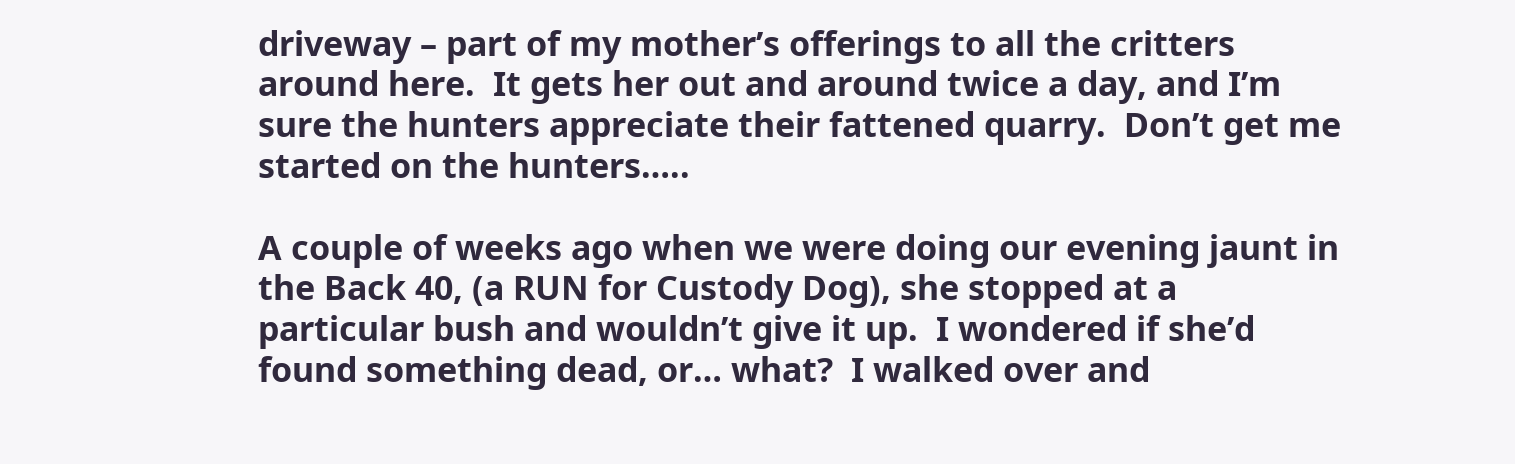driveway – part of my mother’s offerings to all the critters around here.  It gets her out and around twice a day, and I’m sure the hunters appreciate their fattened quarry.  Don’t get me started on the hunters…..

A couple of weeks ago when we were doing our evening jaunt in the Back 40, (a RUN for Custody Dog), she stopped at a particular bush and wouldn’t give it up.  I wondered if she’d found something dead, or… what?  I walked over and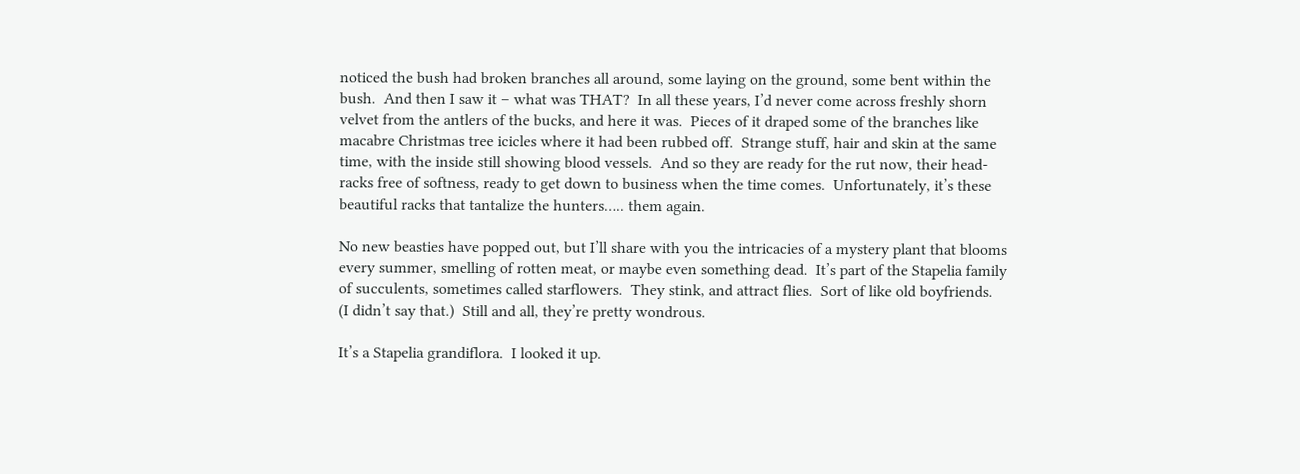noticed the bush had broken branches all around, some laying on the ground, some bent within the bush.  And then I saw it – what was THAT?  In all these years, I’d never come across freshly shorn velvet from the antlers of the bucks, and here it was.  Pieces of it draped some of the branches like macabre Christmas tree icicles where it had been rubbed off.  Strange stuff, hair and skin at the same time, with the inside still showing blood vessels.  And so they are ready for the rut now, their head-racks free of softness, ready to get down to business when the time comes.  Unfortunately, it’s these beautiful racks that tantalize the hunters….. them again.

No new beasties have popped out, but I’ll share with you the intricacies of a mystery plant that blooms every summer, smelling of rotten meat, or maybe even something dead.  It’s part of the Stapelia family of succulents, sometimes called starflowers.  They stink, and attract flies.  Sort of like old boyfriends.  (I didn’t say that.)  Still and all, they’re pretty wondrous.

It’s a Stapelia grandiflora.  I looked it up.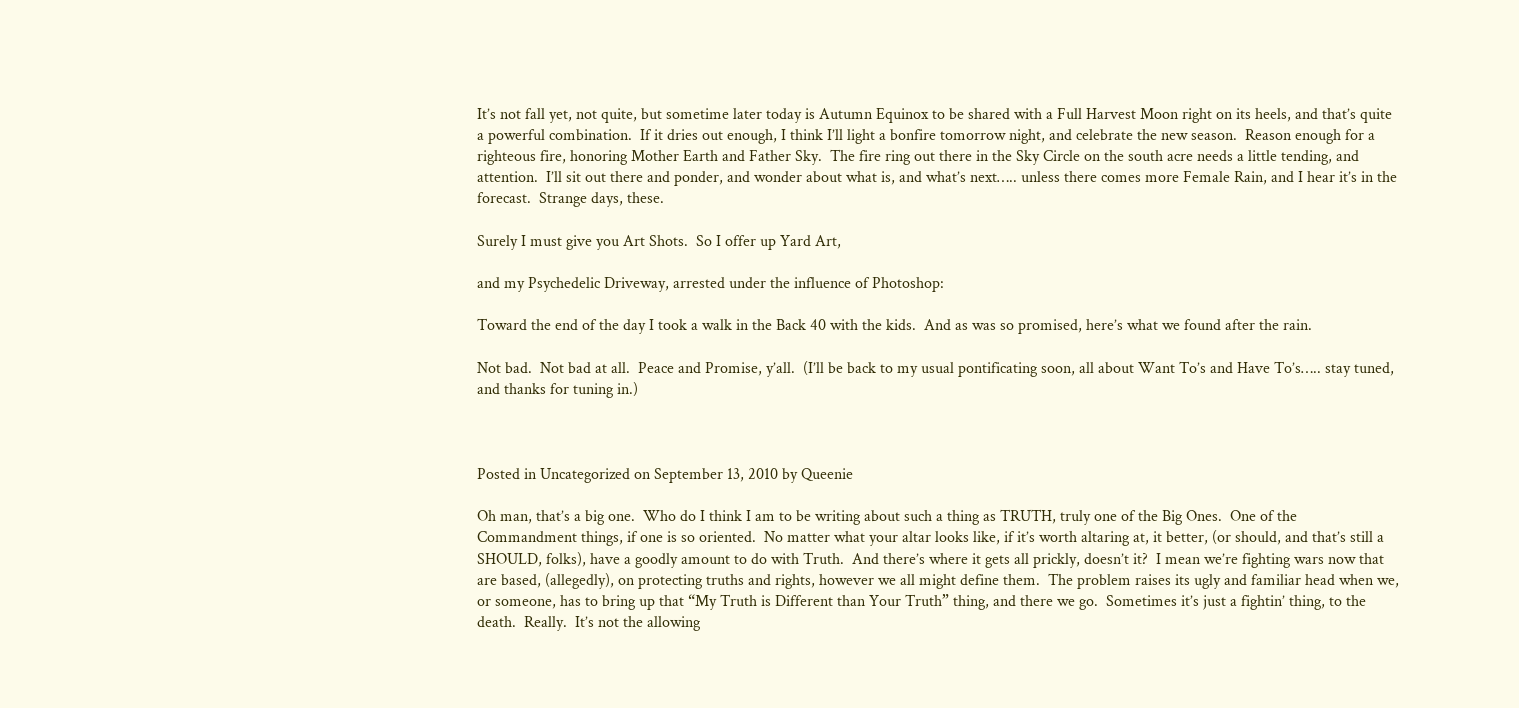It’s not fall yet, not quite, but sometime later today is Autumn Equinox to be shared with a Full Harvest Moon right on its heels, and that’s quite a powerful combination.  If it dries out enough, I think I’ll light a bonfire tomorrow night, and celebrate the new season.  Reason enough for a righteous fire, honoring Mother Earth and Father Sky.  The fire ring out there in the Sky Circle on the south acre needs a little tending, and attention.  I’ll sit out there and ponder, and wonder about what is, and what’s next….. unless there comes more Female Rain, and I hear it’s in the forecast.  Strange days, these.

Surely I must give you Art Shots.  So I offer up Yard Art,

and my Psychedelic Driveway, arrested under the influence of Photoshop:

Toward the end of the day I took a walk in the Back 40 with the kids.  And as was so promised, here’s what we found after the rain.

Not bad.  Not bad at all.  Peace and Promise, y’all.  (I’ll be back to my usual pontificating soon, all about Want To’s and Have To’s….. stay tuned, and thanks for tuning in.)



Posted in Uncategorized on September 13, 2010 by Queenie

Oh man, that’s a big one.  Who do I think I am to be writing about such a thing as TRUTH, truly one of the Big Ones.  One of the Commandment things, if one is so oriented.  No matter what your altar looks like, if it’s worth altaring at, it better, (or should, and that’s still a SHOULD, folks), have a goodly amount to do with Truth.  And there’s where it gets all prickly, doesn’t it?  I mean we’re fighting wars now that are based, (allegedly), on protecting truths and rights, however we all might define them.  The problem raises its ugly and familiar head when we, or someone, has to bring up that “My Truth is Different than Your Truth” thing, and there we go.  Sometimes it’s just a fightin’ thing, to the death.  Really.  It’s not the allowing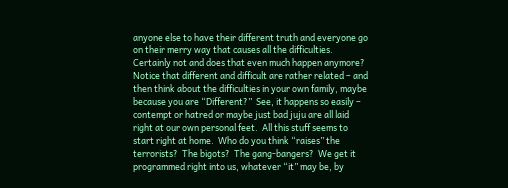anyone else to have their different truth and everyone go on their merry way that causes all the difficulties.  Certainly not and does that even much happen anymore?  Notice that different and difficult are rather related – and then think about the difficulties in your own family, maybe because you are “Different?”  See, it happens so easily – contempt or hatred or maybe just bad juju are all laid right at our own personal feet.  All this stuff seems to start right at home.  Who do you think “raises” the terrorists?  The bigots?  The gang-bangers?  We get it programmed right into us, whatever “it” may be, by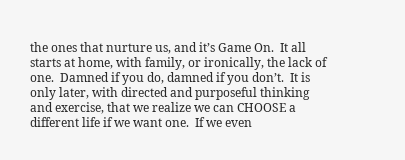the ones that nurture us, and it’s Game On.  It all starts at home, with family, or ironically, the lack of one.  Damned if you do, damned if you don’t.  It is only later, with directed and purposeful thinking and exercise, that we realize we can CHOOSE a different life if we want one.  If we even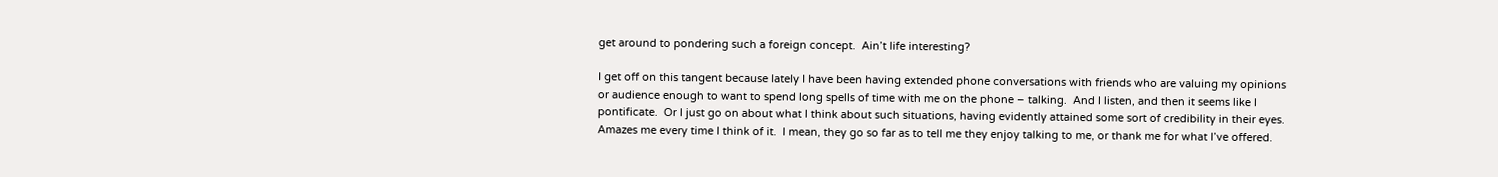get around to pondering such a foreign concept.  Ain’t life interesting?

I get off on this tangent because lately I have been having extended phone conversations with friends who are valuing my opinions or audience enough to want to spend long spells of time with me on the phone – talking.  And I listen, and then it seems like I pontificate.  Or I just go on about what I think about such situations, having evidently attained some sort of credibility in their eyes.  Amazes me every time I think of it.  I mean, they go so far as to tell me they enjoy talking to me, or thank me for what I’ve offered.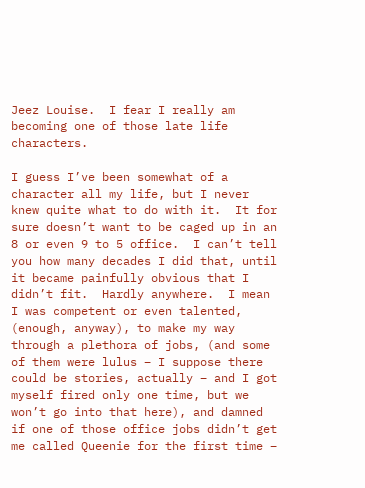Jeez Louise.  I fear I really am becoming one of those late life characters.

I guess I’ve been somewhat of a character all my life, but I never knew quite what to do with it.  It for sure doesn’t want to be caged up in an 8 or even 9 to 5 office.  I can’t tell you how many decades I did that, until it became painfully obvious that I didn’t fit.  Hardly anywhere.  I mean I was competent or even talented, (enough, anyway), to make my way through a plethora of jobs, (and some of them were lulus – I suppose there could be stories, actually – and I got myself fired only one time, but we won’t go into that here), and damned if one of those office jobs didn’t get me called Queenie for the first time –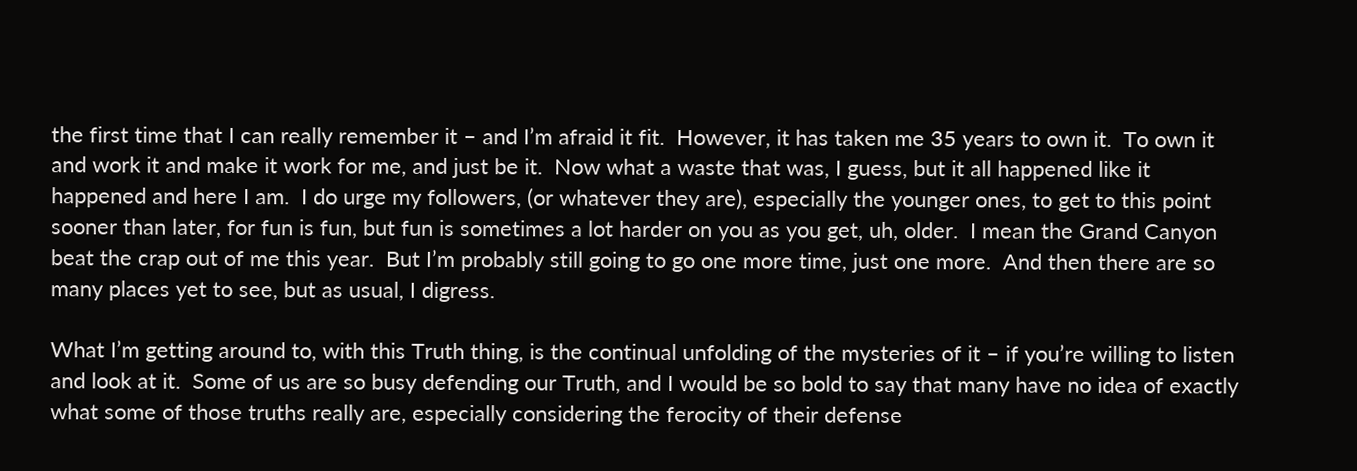the first time that I can really remember it – and I’m afraid it fit.  However, it has taken me 35 years to own it.  To own it and work it and make it work for me, and just be it.  Now what a waste that was, I guess, but it all happened like it happened and here I am.  I do urge my followers, (or whatever they are), especially the younger ones, to get to this point sooner than later, for fun is fun, but fun is sometimes a lot harder on you as you get, uh, older.  I mean the Grand Canyon beat the crap out of me this year.  But I’m probably still going to go one more time, just one more.  And then there are so many places yet to see, but as usual, I digress.

What I’m getting around to, with this Truth thing, is the continual unfolding of the mysteries of it – if you’re willing to listen and look at it.  Some of us are so busy defending our Truth, and I would be so bold to say that many have no idea of exactly what some of those truths really are, especially considering the ferocity of their defense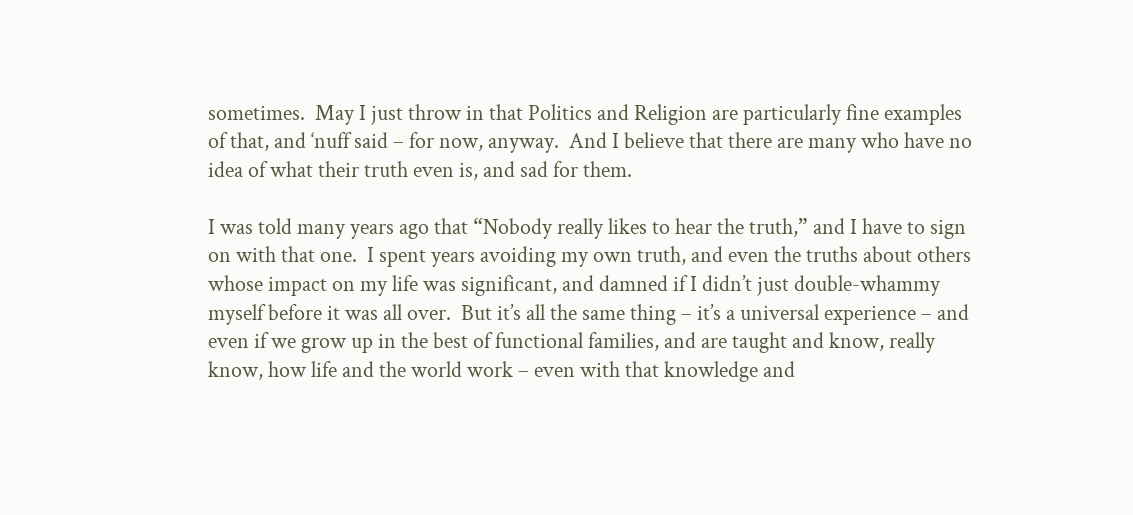sometimes.  May I just throw in that Politics and Religion are particularly fine examples of that, and ‘nuff said – for now, anyway.  And I believe that there are many who have no idea of what their truth even is, and sad for them.

I was told many years ago that “Nobody really likes to hear the truth,” and I have to sign on with that one.  I spent years avoiding my own truth, and even the truths about others whose impact on my life was significant, and damned if I didn’t just double-whammy myself before it was all over.  But it’s all the same thing – it’s a universal experience – and even if we grow up in the best of functional families, and are taught and know, really know, how life and the world work – even with that knowledge and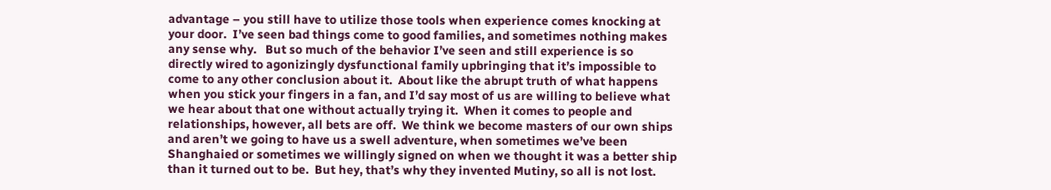advantage – you still have to utilize those tools when experience comes knocking at your door.  I’ve seen bad things come to good families, and sometimes nothing makes any sense why.   But so much of the behavior I’ve seen and still experience is so directly wired to agonizingly dysfunctional family upbringing that it’s impossible to come to any other conclusion about it.  About like the abrupt truth of what happens when you stick your fingers in a fan, and I’d say most of us are willing to believe what we hear about that one without actually trying it.  When it comes to people and relationships, however, all bets are off.  We think we become masters of our own ships and aren’t we going to have us a swell adventure, when sometimes we’ve been Shanghaied or sometimes we willingly signed on when we thought it was a better ship than it turned out to be.  But hey, that’s why they invented Mutiny, so all is not lost.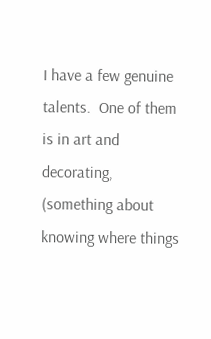I have a few genuine talents.  One of them is in art and decorating, (something about knowing where things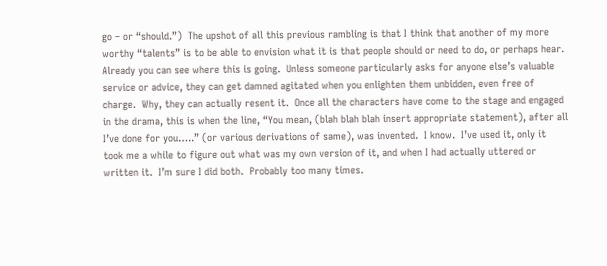go – or “should.”)  The upshot of all this previous rambling is that I think that another of my more worthy “talents” is to be able to envision what it is that people should or need to do, or perhaps hear.  Already you can see where this is going.  Unless someone particularly asks for anyone else’s valuable service or advice, they can get damned agitated when you enlighten them unbidden, even free of charge.  Why, they can actually resent it.  Once all the characters have come to the stage and engaged in the drama, this is when the line, “You mean, (blah blah blah insert appropriate statement), after all I’ve done for you…..” (or various derivations of same), was invented.  I know.  I’ve used it, only it took me a while to figure out what was my own version of it, and when I had actually uttered or written it.  I’m sure I did both.  Probably too many times.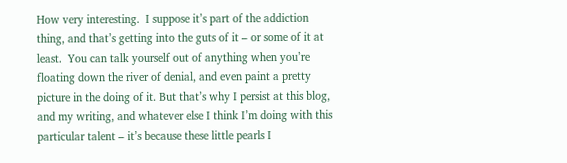How very interesting.  I suppose it’s part of the addiction thing, and that’s getting into the guts of it – or some of it at least.  You can talk yourself out of anything when you’re floating down the river of denial, and even paint a pretty picture in the doing of it. But that’s why I persist at this blog, and my writing, and whatever else I think I’m doing with this particular talent – it’s because these little pearls I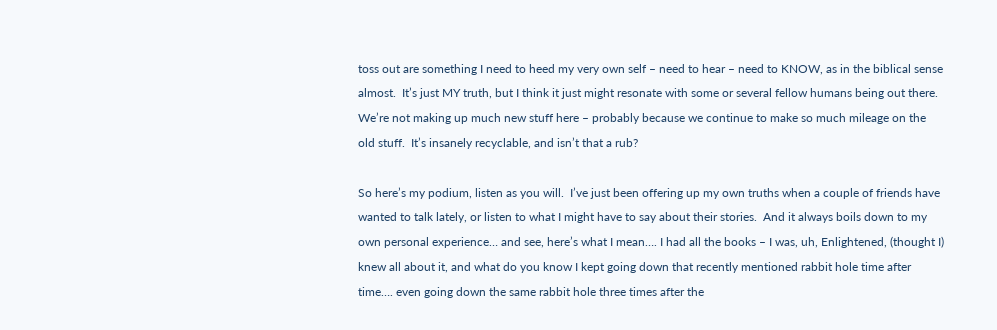toss out are something I need to heed my very own self – need to hear – need to KNOW, as in the biblical sense almost.  It’s just MY truth, but I think it just might resonate with some or several fellow humans being out there.  We’re not making up much new stuff here – probably because we continue to make so much mileage on the old stuff.  It’s insanely recyclable, and isn’t that a rub?

So here’s my podium, listen as you will.  I’ve just been offering up my own truths when a couple of friends have wanted to talk lately, or listen to what I might have to say about their stories.  And it always boils down to my own personal experience… and see, here’s what I mean…. I had all the books – I was, uh, Enlightened, (thought I) knew all about it, and what do you know I kept going down that recently mentioned rabbit hole time after time…. even going down the same rabbit hole three times after the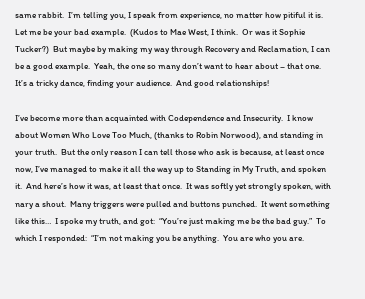same rabbit.  I’m telling you, I speak from experience, no matter how pitiful it is.  Let me be your bad example.  (Kudos to Mae West, I think.  Or was it Sophie Tucker?)  But maybe by making my way through Recovery and Reclamation, I can be a good example.  Yeah, the one so many don’t want to hear about – that one.  It’s a tricky dance, finding your audience.  And good relationships!

I’ve become more than acquainted with Codependence and Insecurity.  I know about Women Who Love Too Much, (thanks to Robin Norwood), and standing in your truth.  But the only reason I can tell those who ask is because, at least once now, I’ve managed to make it all the way up to Standing in My Truth, and spoken it.  And here’s how it was, at least that once.  It was softly yet strongly spoken, with nary a shout.  Many triggers were pulled and buttons punched.  It went something like this…  I spoke my truth, and got:  “You’re just making me be the bad guy.”  To which I responded:  “I’m not making you be anything.  You are who you are.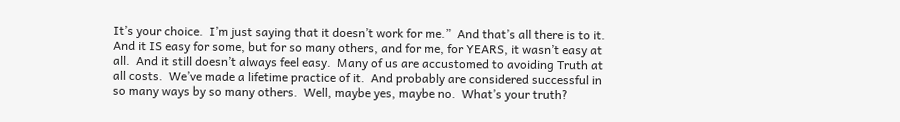It’s your choice.  I’m just saying that it doesn’t work for me.”  And that’s all there is to it.  And it IS easy for some, but for so many others, and for me, for YEARS, it wasn’t easy at all.  And it still doesn’t always feel easy.  Many of us are accustomed to avoiding Truth at all costs.  We’ve made a lifetime practice of it.  And probably are considered successful in so many ways by so many others.  Well, maybe yes, maybe no.  What’s your truth?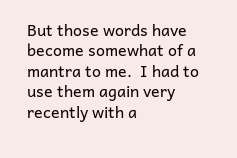But those words have become somewhat of a mantra to me.  I had to use them again very recently with a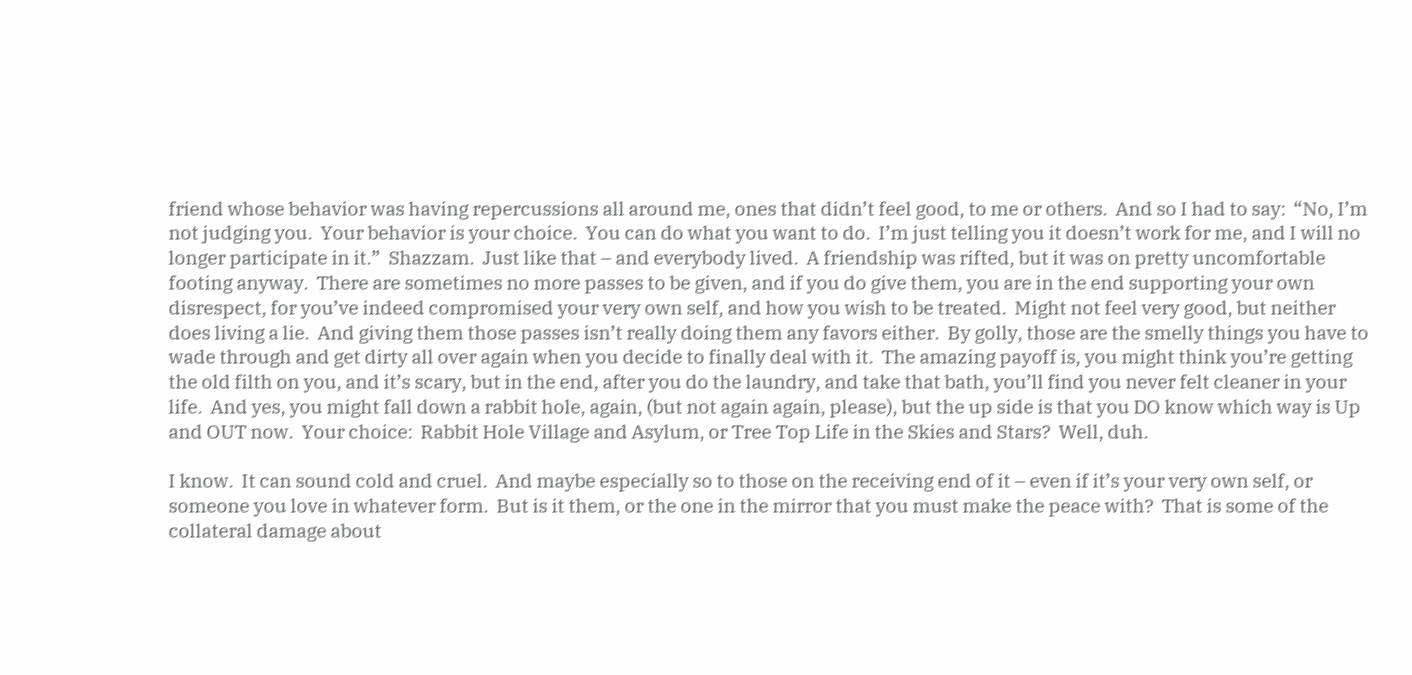friend whose behavior was having repercussions all around me, ones that didn’t feel good, to me or others.  And so I had to say:  “No, I’m not judging you.  Your behavior is your choice.  You can do what you want to do.  I’m just telling you it doesn’t work for me, and I will no longer participate in it.”  Shazzam.  Just like that – and everybody lived.  A friendship was rifted, but it was on pretty uncomfortable footing anyway.  There are sometimes no more passes to be given, and if you do give them, you are in the end supporting your own disrespect, for you’ve indeed compromised your very own self, and how you wish to be treated.  Might not feel very good, but neither does living a lie.  And giving them those passes isn’t really doing them any favors either.  By golly, those are the smelly things you have to wade through and get dirty all over again when you decide to finally deal with it.  The amazing payoff is, you might think you’re getting the old filth on you, and it’s scary, but in the end, after you do the laundry, and take that bath, you’ll find you never felt cleaner in your life.  And yes, you might fall down a rabbit hole, again, (but not again again, please), but the up side is that you DO know which way is Up and OUT now.  Your choice:  Rabbit Hole Village and Asylum, or Tree Top Life in the Skies and Stars?  Well, duh.

I know.  It can sound cold and cruel.  And maybe especially so to those on the receiving end of it – even if it’s your very own self, or someone you love in whatever form.  But is it them, or the one in the mirror that you must make the peace with?  That is some of the collateral damage about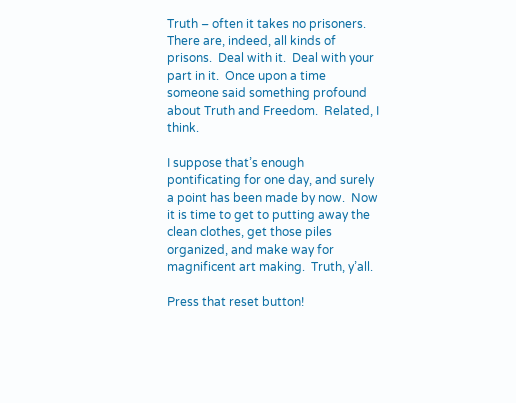Truth – often it takes no prisoners.  There are, indeed, all kinds of prisons.  Deal with it.  Deal with your part in it.  Once upon a time someone said something profound about Truth and Freedom.  Related, I think.

I suppose that’s enough pontificating for one day, and surely a point has been made by now.  Now it is time to get to putting away the clean clothes, get those piles organized, and make way for magnificent art making.  Truth, y’all.

Press that reset button!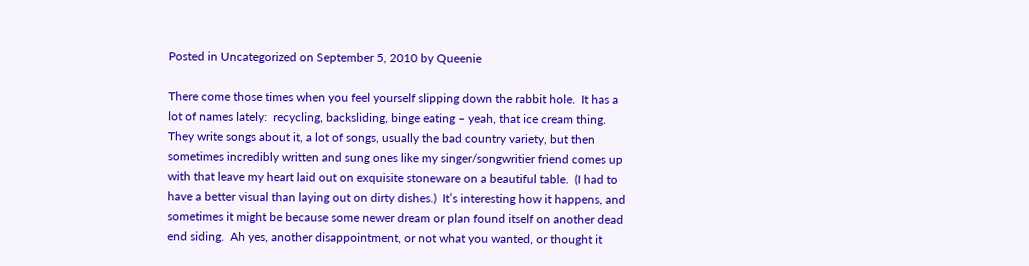Posted in Uncategorized on September 5, 2010 by Queenie

There come those times when you feel yourself slipping down the rabbit hole.  It has a lot of names lately:  recycling, backsliding, binge eating – yeah, that ice cream thing.  They write songs about it, a lot of songs, usually the bad country variety, but then sometimes incredibly written and sung ones like my singer/songwritier friend comes up with that leave my heart laid out on exquisite stoneware on a beautiful table.  (I had to have a better visual than laying out on dirty dishes.)  It’s interesting how it happens, and sometimes it might be because some newer dream or plan found itself on another dead end siding.  Ah yes, another disappointment, or not what you wanted, or thought it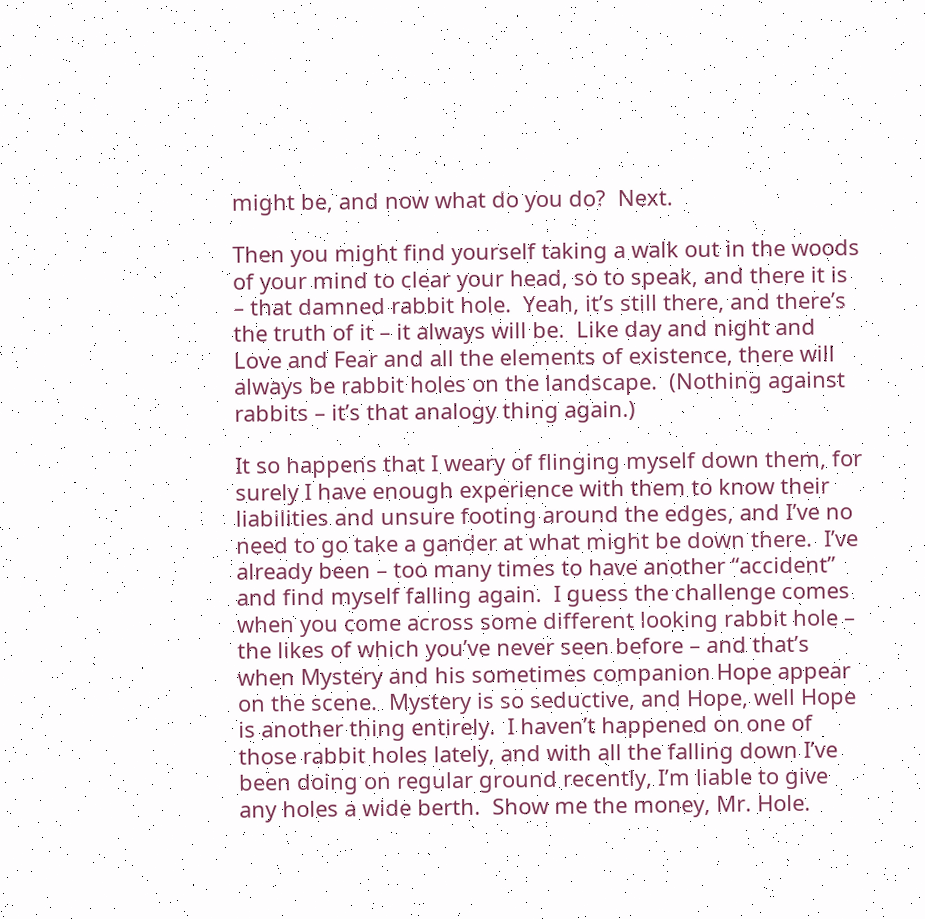might be, and now what do you do?  Next.

Then you might find yourself taking a walk out in the woods of your mind to clear your head, so to speak, and there it is – that damned rabbit hole.  Yeah, it’s still there, and there’s the truth of it – it always will be.  Like day and night and Love and Fear and all the elements of existence, there will always be rabbit holes on the landscape.  (Nothing against rabbits – it’s that analogy thing again.)

It so happens that I weary of flinging myself down them, for surely I have enough experience with them to know their liabilities and unsure footing around the edges, and I’ve no need to go take a gander at what might be down there.  I’ve already been – too many times to have another “accident” and find myself falling again.  I guess the challenge comes when you come across some different looking rabbit hole – the likes of which you’ve never seen before – and that’s when Mystery and his sometimes companion Hope appear on the scene.  Mystery is so seductive, and Hope, well Hope is another thing entirely.  I haven’t happened on one of those rabbit holes lately, and with all the falling down I’ve been doing on regular ground recently, I’m liable to give any holes a wide berth.  Show me the money, Mr. Hole.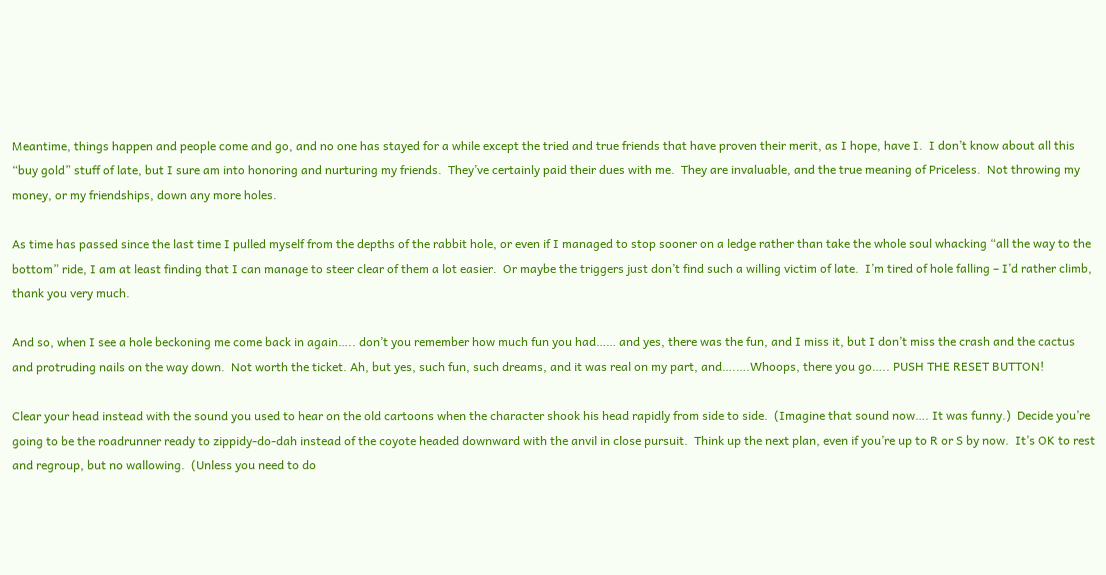Meantime, things happen and people come and go, and no one has stayed for a while except the tried and true friends that have proven their merit, as I hope, have I.  I don’t know about all this “buy gold” stuff of late, but I sure am into honoring and nurturing my friends.  They’ve certainly paid their dues with me.  They are invaluable, and the true meaning of Priceless.  Not throwing my money, or my friendships, down any more holes.

As time has passed since the last time I pulled myself from the depths of the rabbit hole, or even if I managed to stop sooner on a ledge rather than take the whole soul whacking “all the way to the bottom” ride, I am at least finding that I can manage to steer clear of them a lot easier.  Or maybe the triggers just don’t find such a willing victim of late.  I’m tired of hole falling – I’d rather climb, thank you very much.

And so, when I see a hole beckoning me come back in again….. don’t you remember how much fun you had…… and yes, there was the fun, and I miss it, but I don’t miss the crash and the cactus and protruding nails on the way down.  Not worth the ticket. Ah, but yes, such fun, such dreams, and it was real on my part, and….….Whoops, there you go….. PUSH THE RESET BUTTON!

Clear your head instead with the sound you used to hear on the old cartoons when the character shook his head rapidly from side to side.  (Imagine that sound now…. It was funny.)  Decide you’re going to be the roadrunner ready to zippidy-do-dah instead of the coyote headed downward with the anvil in close pursuit.  Think up the next plan, even if you’re up to R or S by now.  It’s OK to rest and regroup, but no wallowing.  (Unless you need to do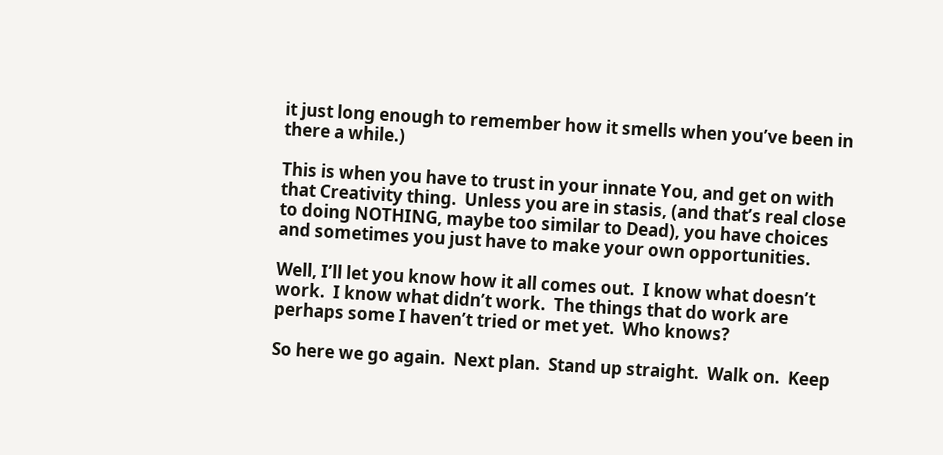it just long enough to remember how it smells when you’ve been in there a while.)

This is when you have to trust in your innate You, and get on with that Creativity thing.  Unless you are in stasis, (and that’s real close to doing NOTHING, maybe too similar to Dead), you have choices and sometimes you just have to make your own opportunities.

Well, I’ll let you know how it all comes out.  I know what doesn’t work.  I know what didn’t work.  The things that do work are perhaps some I haven’t tried or met yet.  Who knows?

So here we go again.  Next plan.  Stand up straight.  Walk on.  Keep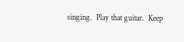singing.  Play that guitar.  Keep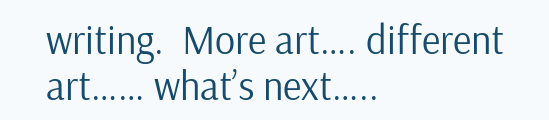writing.  More art…. different art…… what’s next…..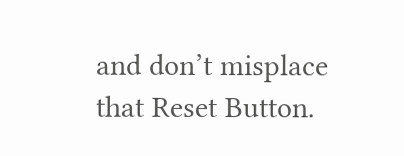and don’t misplace that Reset Button.